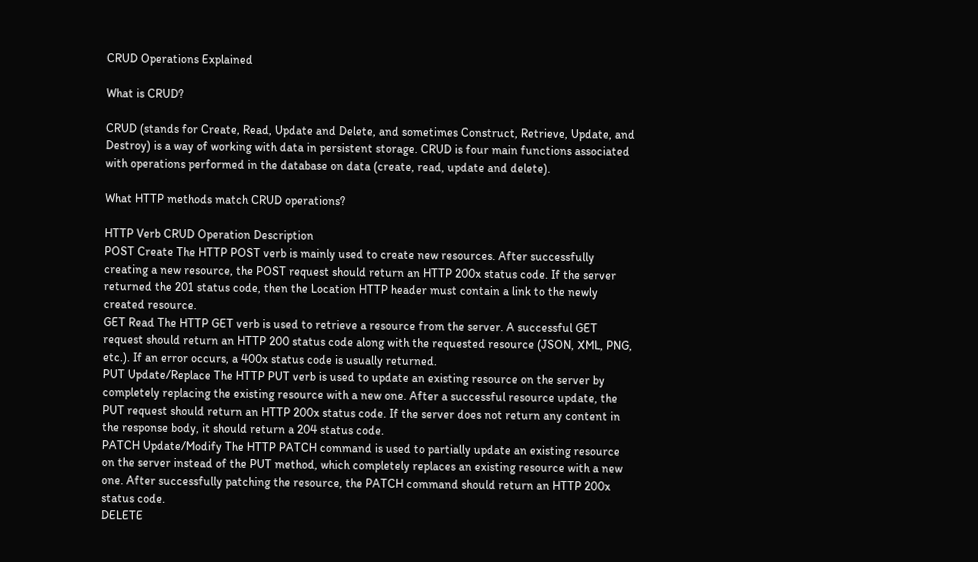CRUD Operations Explained

What is CRUD?

CRUD (stands for Create, Read, Update and Delete, and sometimes Construct, Retrieve, Update, and Destroy) is a way of working with data in persistent storage. CRUD is four main functions associated with operations performed in the database on data (create, read, update and delete).

What HTTP methods match CRUD operations?

HTTP Verb CRUD Operation Description
POST Create The HTTP POST verb is mainly used to create new resources. After successfully creating a new resource, the POST request should return an HTTP 200x status code. If the server returned the 201 status code, then the Location HTTP header must contain a link to the newly created resource.
GET Read The HTTP GET verb is used to retrieve a resource from the server. A successful GET request should return an HTTP 200 status code along with the requested resource (JSON, XML, PNG, etc.). If an error occurs, a 400x status code is usually returned.
PUT Update/Replace The HTTP PUT verb is used to update an existing resource on the server by completely replacing the existing resource with a new one. After a successful resource update, the PUT request should return an HTTP 200x status code. If the server does not return any content in the response body, it should return a 204 status code.
PATCH Update/Modify The HTTP PATCH command is used to partially update an existing resource on the server instead of the PUT method, which completely replaces an existing resource with a new one. After successfully patching the resource, the PATCH command should return an HTTP 200x status code.
DELETE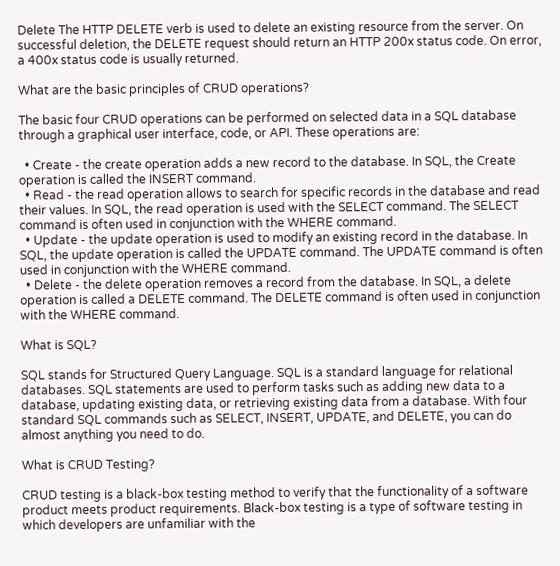Delete The HTTP DELETE verb is used to delete an existing resource from the server. On successful deletion, the DELETE request should return an HTTP 200x status code. On error, a 400x status code is usually returned.

What are the basic principles of CRUD operations?

The basic four CRUD operations can be performed on selected data in a SQL database through a graphical user interface, code, or API. These operations are:

  • Create - the create operation adds a new record to the database. In SQL, the Create operation is called the INSERT command.
  • Read - the read operation allows to search for specific records in the database and read their values. In SQL, the read operation is used with the SELECT command. The SELECT command is often used in conjunction with the WHERE command.
  • Update - the update operation is used to modify an existing record in the database. In SQL, the update operation is called the UPDATE command. The UPDATE command is often used in conjunction with the WHERE command.
  • Delete - the delete operation removes a record from the database. In SQL, a delete operation is called a DELETE command. The DELETE command is often used in conjunction with the WHERE command.

What is SQL?

SQL stands for Structured Query Language. SQL is a standard language for relational databases. SQL statements are used to perform tasks such as adding new data to a database, updating existing data, or retrieving existing data from a database. With four standard SQL commands such as SELECT, INSERT, UPDATE, and DELETE, you can do almost anything you need to do.

What is CRUD Testing?

CRUD testing is a black-box testing method to verify that the functionality of a software product meets product requirements. Black-box testing is a type of software testing in which developers are unfamiliar with the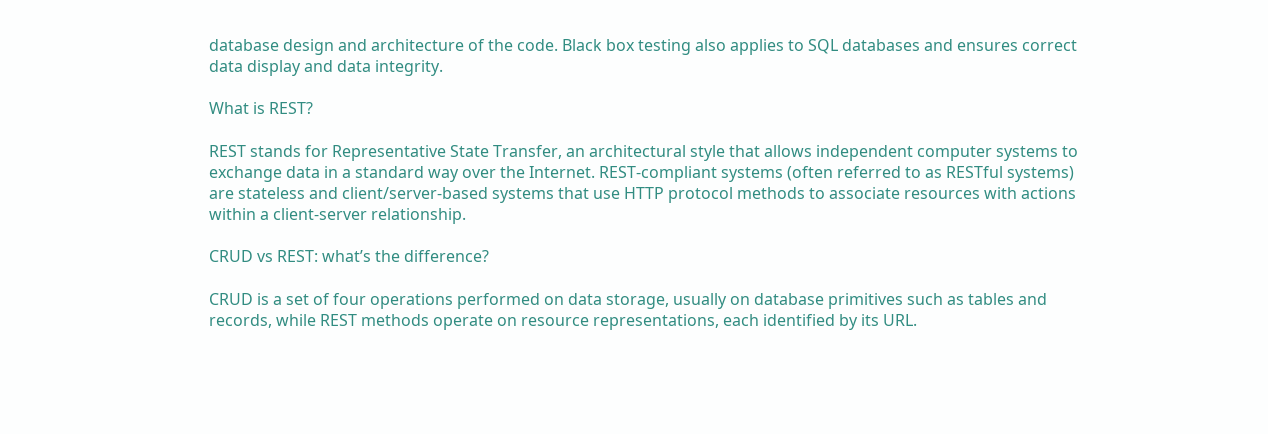database design and architecture of the code. Black box testing also applies to SQL databases and ensures correct data display and data integrity.

What is REST?

REST stands for Representative State Transfer, an architectural style that allows independent computer systems to exchange data in a standard way over the Internet. REST-compliant systems (often referred to as RESTful systems) are stateless and client/server-based systems that use HTTP protocol methods to associate resources with actions within a client-server relationship.

CRUD vs REST: what’s the difference?

CRUD is a set of four operations performed on data storage, usually on database primitives such as tables and records, while REST methods operate on resource representations, each identified by its URL.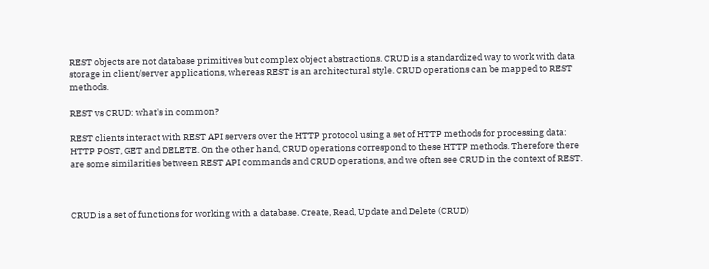REST objects are not database primitives but complex object abstractions. CRUD is a standardized way to work with data storage in client/server applications, whereas REST is an architectural style. CRUD operations can be mapped to REST methods.

REST vs CRUD: what's in common?

REST clients interact with REST API servers over the HTTP protocol using a set of HTTP methods for processing data: HTTP POST, GET and DELETE. On the other hand, CRUD operations correspond to these HTTP methods. Therefore there are some similarities between REST API commands and CRUD operations, and we often see CRUD in the context of REST.



CRUD is a set of functions for working with a database. Create, Read, Update and Delete (CRUD)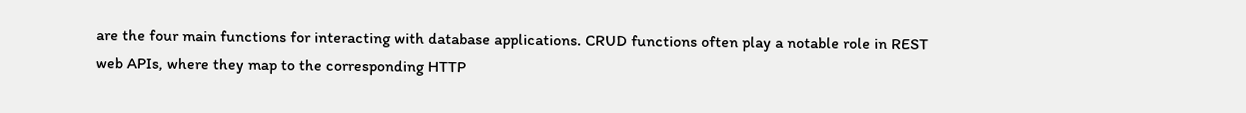are the four main functions for interacting with database applications. CRUD functions often play a notable role in REST web APIs, where they map to the corresponding HTTP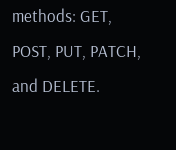methods: GET, POST, PUT, PATCH, and DELETE.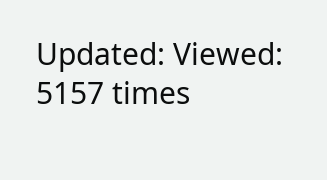Updated: Viewed: 5157 times